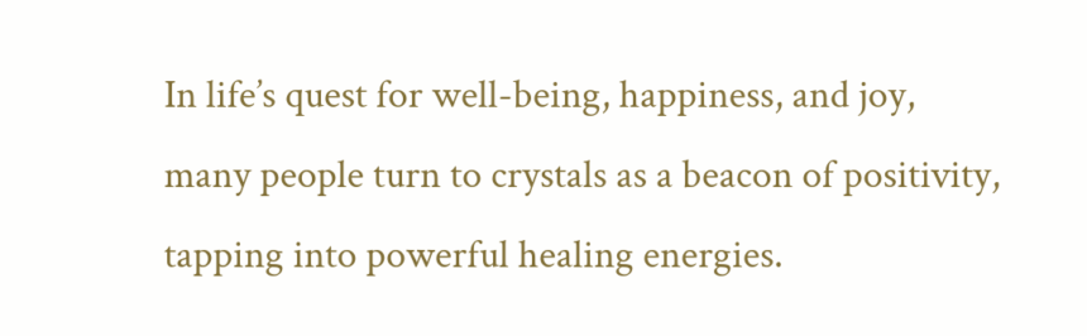In life’s quest for well-being, happiness, and joy, many people turn to crystals as a beacon of positivity, tapping into powerful healing energies.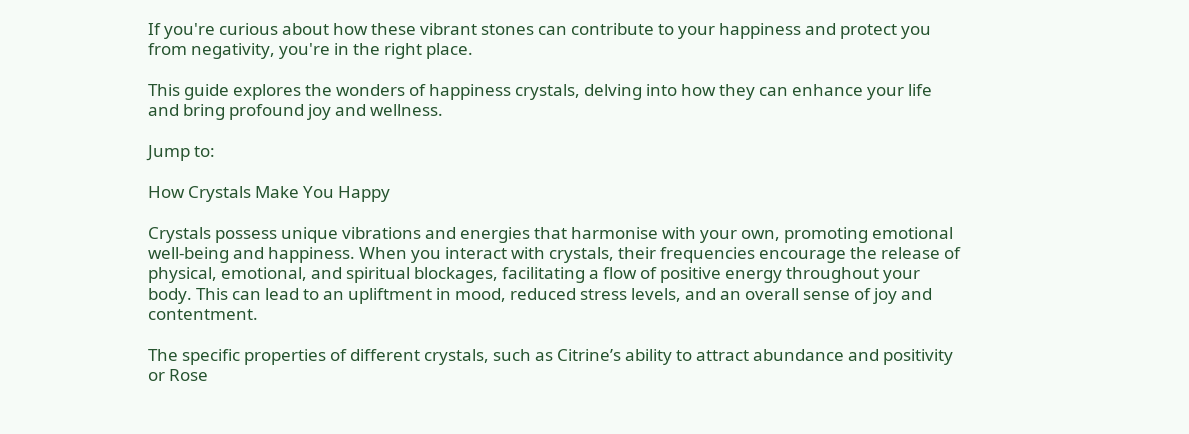If you're curious about how these vibrant stones can contribute to your happiness and protect you from negativity, you're in the right place.

This guide explores the wonders of happiness crystals, delving into how they can enhance your life and bring profound joy and wellness.

Jump to:

How Crystals Make You Happy

Crystals possess unique vibrations and energies that harmonise with your own, promoting emotional well-being and happiness. When you interact with crystals, their frequencies encourage the release of physical, emotional, and spiritual blockages, facilitating a flow of positive energy throughout your body. This can lead to an upliftment in mood, reduced stress levels, and an overall sense of joy and contentment.

The specific properties of different crystals, such as Citrine’s ability to attract abundance and positivity or Rose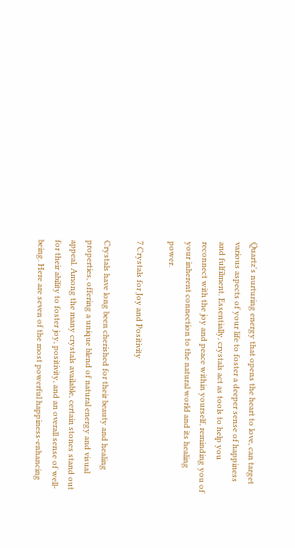Quartz's nurturing energy that opens the heart to love, can target various aspects of your life to foster a deeper sense of happiness and fulfilment. Essentially, crystals act as tools to help you reconnect with the joy and peace within yourself, reminding you of your inherent connection to the natural world and its healing power.

7 Crystals for Joy and Positivity

Crystals have long been cherished for their beauty and healing properties, offering a unique blend of natural energy and visual appeal. Among the many crystals available, certain stones stand out for their ability to foster joy, positivity, and an overall sense of well-being. Here are seven of the most powerful happiness-enhancing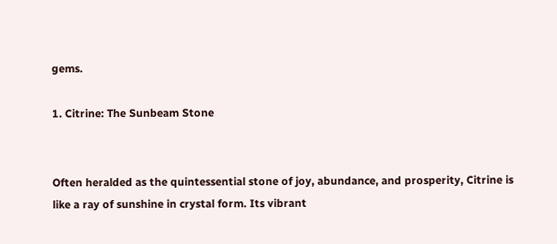gems.

1. Citrine: The Sunbeam Stone


Often heralded as the quintessential stone of joy, abundance, and prosperity, Citrine is like a ray of sunshine in crystal form. Its vibrant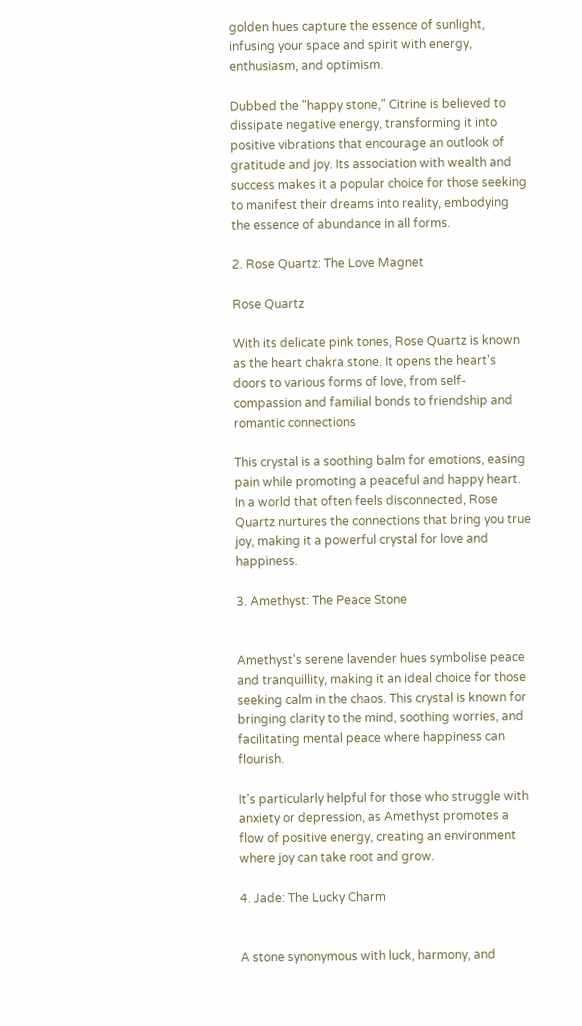golden hues capture the essence of sunlight, infusing your space and spirit with energy, enthusiasm, and optimism.

Dubbed the "happy stone," Citrine is believed to dissipate negative energy, transforming it into positive vibrations that encourage an outlook of gratitude and joy. Its association with wealth and success makes it a popular choice for those seeking to manifest their dreams into reality, embodying the essence of abundance in all forms.

2. Rose Quartz: The Love Magnet

Rose Quartz

With its delicate pink tones, Rose Quartz is known as the heart chakra stone. It opens the heart's doors to various forms of love, from self-compassion and familial bonds to friendship and romantic connections

This crystal is a soothing balm for emotions, easing pain while promoting a peaceful and happy heart. In a world that often feels disconnected, Rose Quartz nurtures the connections that bring you true joy, making it a powerful crystal for love and happiness.

3. Amethyst: The Peace Stone


Amethyst's serene lavender hues symbolise peace and tranquillity, making it an ideal choice for those seeking calm in the chaos. This crystal is known for bringing clarity to the mind, soothing worries, and facilitating mental peace where happiness can flourish.

It's particularly helpful for those who struggle with anxiety or depression, as Amethyst promotes a flow of positive energy, creating an environment where joy can take root and grow.

4. Jade: The Lucky Charm


A stone synonymous with luck, harmony, and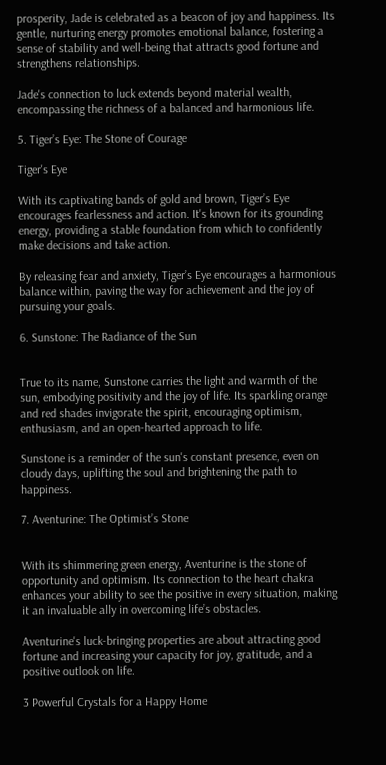prosperity, Jade is celebrated as a beacon of joy and happiness. Its gentle, nurturing energy promotes emotional balance, fostering a sense of stability and well-being that attracts good fortune and strengthens relationships.

Jade's connection to luck extends beyond material wealth, encompassing the richness of a balanced and harmonious life.

5. Tiger’s Eye: The Stone of Courage

Tiger's Eye

With its captivating bands of gold and brown, Tiger’s Eye encourages fearlessness and action. It's known for its grounding energy, providing a stable foundation from which to confidently make decisions and take action.

By releasing fear and anxiety, Tiger’s Eye encourages a harmonious balance within, paving the way for achievement and the joy of pursuing your goals.

6. Sunstone: The Radiance of the Sun


True to its name, Sunstone carries the light and warmth of the sun, embodying positivity and the joy of life. Its sparkling orange and red shades invigorate the spirit, encouraging optimism, enthusiasm, and an open-hearted approach to life.

Sunstone is a reminder of the sun's constant presence, even on cloudy days, uplifting the soul and brightening the path to happiness.

7. Aventurine: The Optimist’s Stone


With its shimmering green energy, Aventurine is the stone of opportunity and optimism. Its connection to the heart chakra enhances your ability to see the positive in every situation, making it an invaluable ally in overcoming life’s obstacles.

Aventurine's luck-bringing properties are about attracting good fortune and increasing your capacity for joy, gratitude, and a positive outlook on life.

3 Powerful Crystals for a Happy Home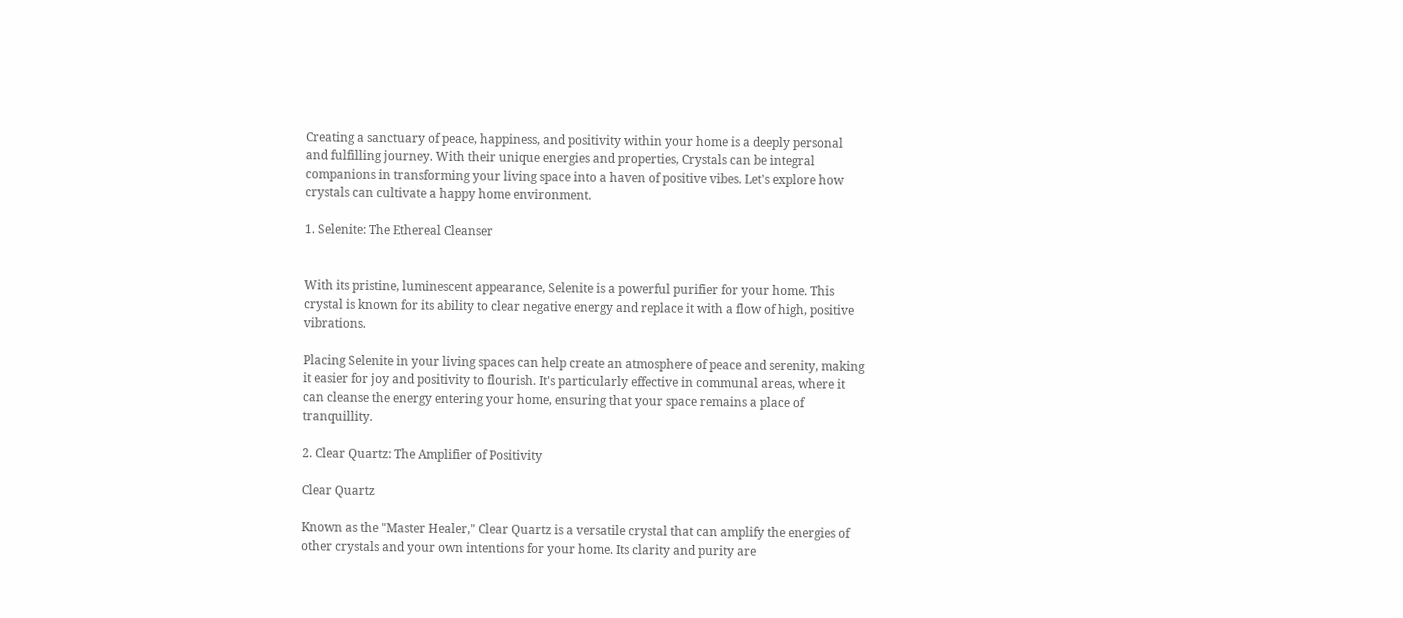Creating a sanctuary of peace, happiness, and positivity within your home is a deeply personal and fulfilling journey. With their unique energies and properties, Crystals can be integral companions in transforming your living space into a haven of positive vibes. Let's explore how crystals can cultivate a happy home environment.

1. Selenite: The Ethereal Cleanser


With its pristine, luminescent appearance, Selenite is a powerful purifier for your home. This crystal is known for its ability to clear negative energy and replace it with a flow of high, positive vibrations.

Placing Selenite in your living spaces can help create an atmosphere of peace and serenity, making it easier for joy and positivity to flourish. It's particularly effective in communal areas, where it can cleanse the energy entering your home, ensuring that your space remains a place of tranquillity.

2. Clear Quartz: The Amplifier of Positivity

Clear Quartz

Known as the "Master Healer," Clear Quartz is a versatile crystal that can amplify the energies of other crystals and your own intentions for your home. Its clarity and purity are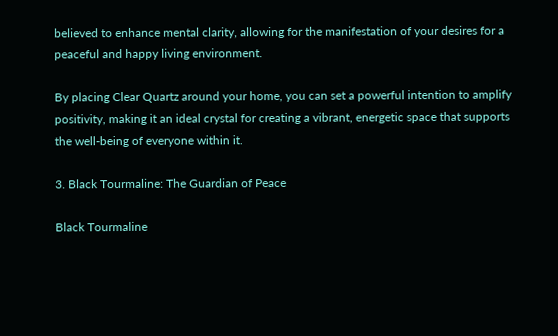believed to enhance mental clarity, allowing for the manifestation of your desires for a peaceful and happy living environment.

By placing Clear Quartz around your home, you can set a powerful intention to amplify positivity, making it an ideal crystal for creating a vibrant, energetic space that supports the well-being of everyone within it.

3. Black Tourmaline: The Guardian of Peace

Black Tourmaline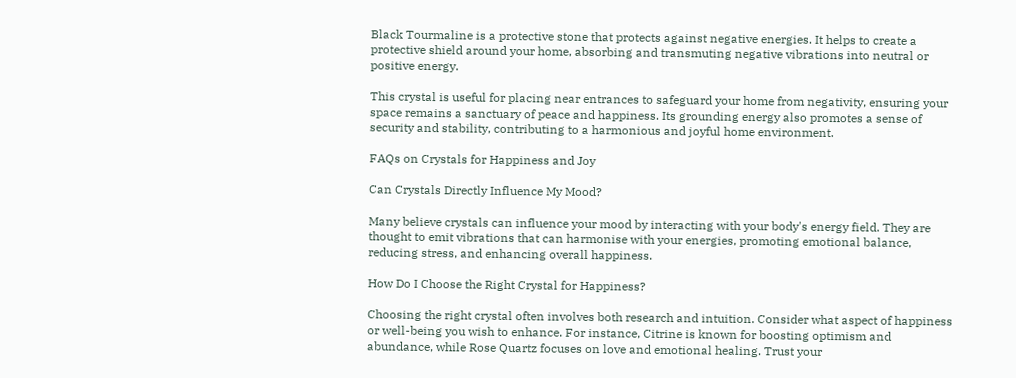Black Tourmaline is a protective stone that protects against negative energies. It helps to create a protective shield around your home, absorbing and transmuting negative vibrations into neutral or positive energy.

This crystal is useful for placing near entrances to safeguard your home from negativity, ensuring your space remains a sanctuary of peace and happiness. Its grounding energy also promotes a sense of security and stability, contributing to a harmonious and joyful home environment.

FAQs on Crystals for Happiness and Joy

Can Crystals Directly Influence My Mood?

Many believe crystals can influence your mood by interacting with your body's energy field. They are thought to emit vibrations that can harmonise with your energies, promoting emotional balance, reducing stress, and enhancing overall happiness.

How Do I Choose the Right Crystal for Happiness?

Choosing the right crystal often involves both research and intuition. Consider what aspect of happiness or well-being you wish to enhance. For instance, Citrine is known for boosting optimism and abundance, while Rose Quartz focuses on love and emotional healing. Trust your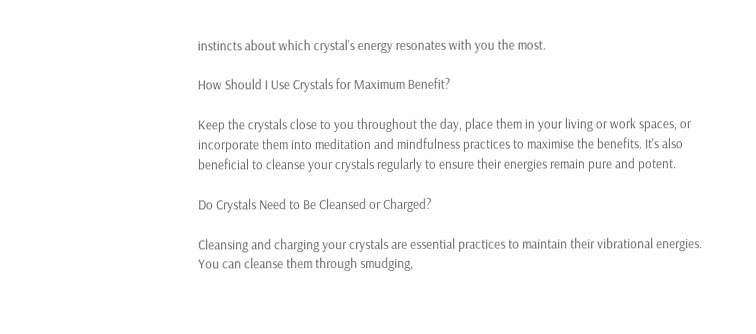instincts about which crystal's energy resonates with you the most.

How Should I Use Crystals for Maximum Benefit?

Keep the crystals close to you throughout the day, place them in your living or work spaces, or incorporate them into meditation and mindfulness practices to maximise the benefits. It's also beneficial to cleanse your crystals regularly to ensure their energies remain pure and potent.

Do Crystals Need to Be Cleansed or Charged?

Cleansing and charging your crystals are essential practices to maintain their vibrational energies. You can cleanse them through smudging,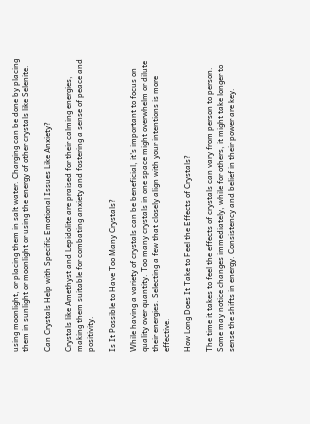using moonlight, or placing them in salt water. Charging can be done by placing them in sunlight or moonlight or using the energy of other crystals like Selenite.

Can Crystals Help with Specific Emotional Issues Like Anxiety?

Crystals like Amethyst and Lepidolite are praised for their calming energies, making them suitable for combating anxiety and fostering a sense of peace and positivity.

Is It Possible to Have Too Many Crystals?

While having a variety of crystals can be beneficial, it's important to focus on quality over quantity. Too many crystals in one space might overwhelm or dilute their energies. Selecting a few that closely align with your intentions is more effective.

How Long Does It Take to Feel the Effects of Crystals?

The time it takes to feel the effects of crystals can vary from person to person. Some may notice changes immediately, while for others, it might take longer to sense the shifts in energy. Consistency and belief in their power are key.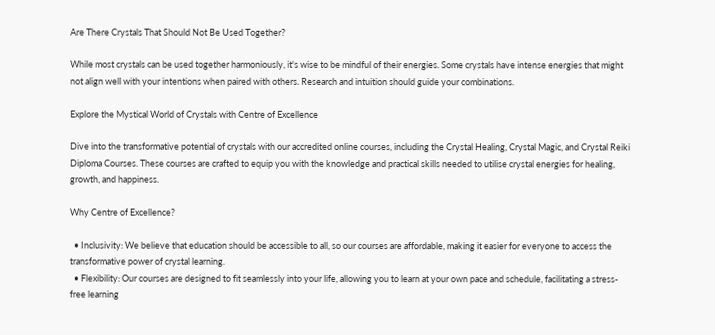Are There Crystals That Should Not Be Used Together?

While most crystals can be used together harmoniously, it's wise to be mindful of their energies. Some crystals have intense energies that might not align well with your intentions when paired with others. Research and intuition should guide your combinations.

Explore the Mystical World of Crystals with Centre of Excellence

Dive into the transformative potential of crystals with our accredited online courses, including the Crystal Healing, Crystal Magic, and Crystal Reiki Diploma Courses. These courses are crafted to equip you with the knowledge and practical skills needed to utilise crystal energies for healing, growth, and happiness.

Why Centre of Excellence?

  • Inclusivity: We believe that education should be accessible to all, so our courses are affordable, making it easier for everyone to access the transformative power of crystal learning.
  • Flexibility: Our courses are designed to fit seamlessly into your life, allowing you to learn at your own pace and schedule, facilitating a stress-free learning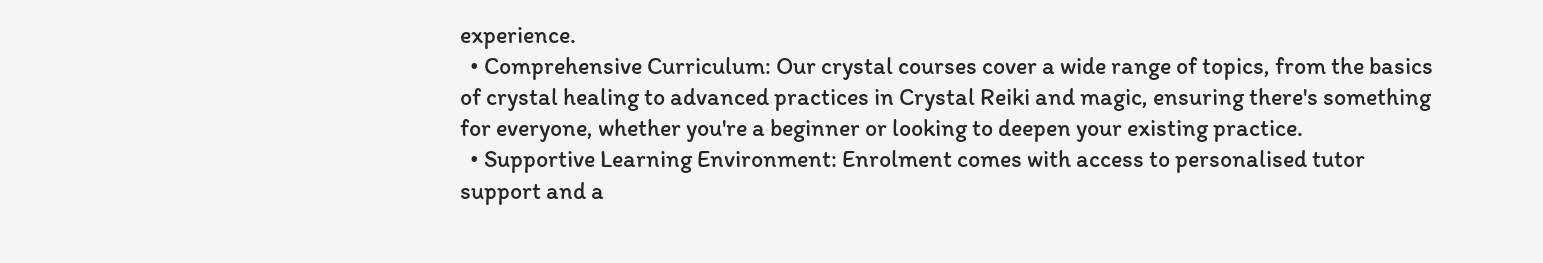experience.
  • Comprehensive Curriculum: Our crystal courses cover a wide range of topics, from the basics of crystal healing to advanced practices in Crystal Reiki and magic, ensuring there's something for everyone, whether you're a beginner or looking to deepen your existing practice.
  • Supportive Learning Environment: Enrolment comes with access to personalised tutor support and a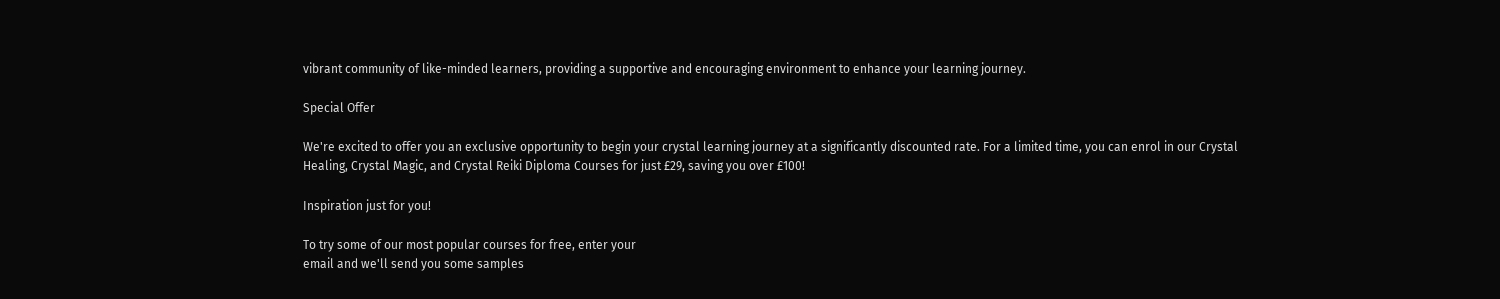vibrant community of like-minded learners, providing a supportive and encouraging environment to enhance your learning journey.

Special Offer

We're excited to offer you an exclusive opportunity to begin your crystal learning journey at a significantly discounted rate. For a limited time, you can enrol in our Crystal Healing, Crystal Magic, and Crystal Reiki Diploma Courses for just £29, saving you over £100!

Inspiration just for you!

To try some of our most popular courses for free, enter your
email and we'll send you some samples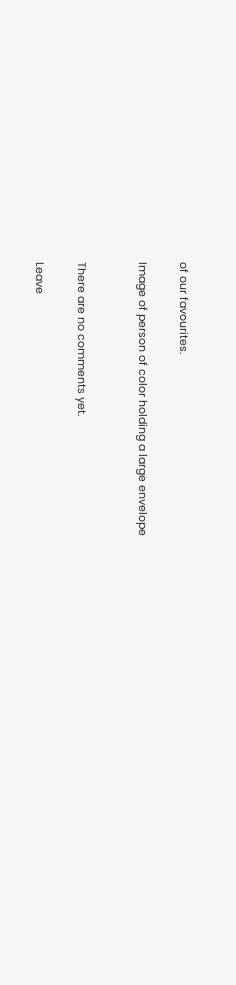of our favourites.

Image of person of color holding a large envelope


There are no comments yet.

Leave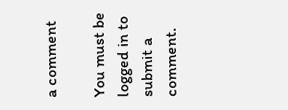a comment

You must be logged in to submit a comment.